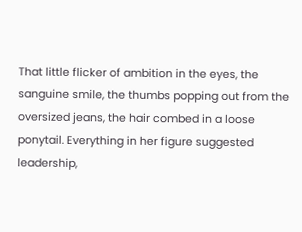That little flicker of ambition in the eyes, the sanguine smile, the thumbs popping out from the oversized jeans, the hair combed in a loose ponytail. Everything in her figure suggested leadership,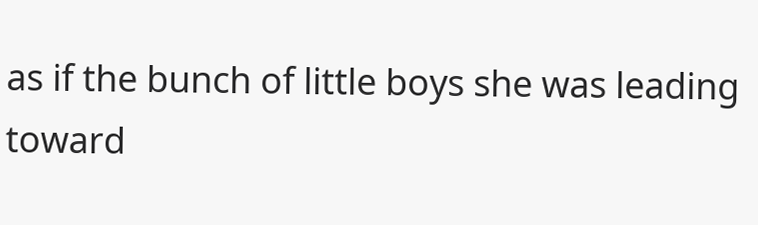as if the bunch of little boys she was leading toward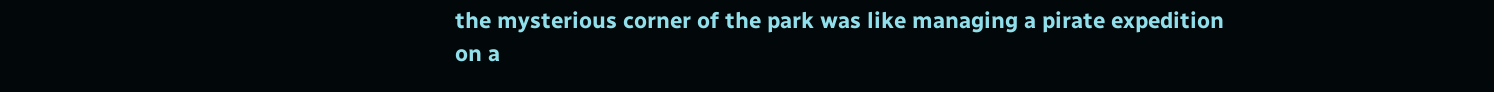the mysterious corner of the park was like managing a pirate expedition on a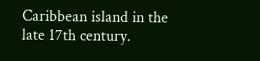Caribbean island in the late 17th century.